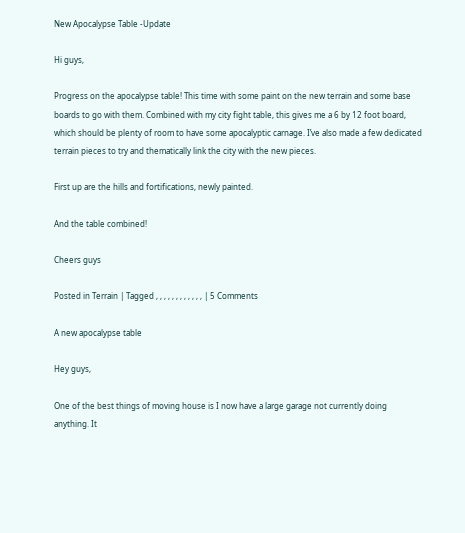New Apocalypse Table -Update

Hi guys,

Progress on the apocalypse table! This time with some paint on the new terrain and some base boards to go with them. Combined with my city fight table, this gives me a 6 by 12 foot board, which should be plenty of room to have some apocalyptic carnage. I’ve also made a few dedicated terrain pieces to try and thematically link the city with the new pieces.

First up are the hills and fortifications, newly painted.

And the table combined!

Cheers guys

Posted in Terrain | Tagged , , , , , , , , , , , , | 5 Comments

A new apocalypse table

Hey guys,

One of the best things of moving house is I now have a large garage not currently doing anything. It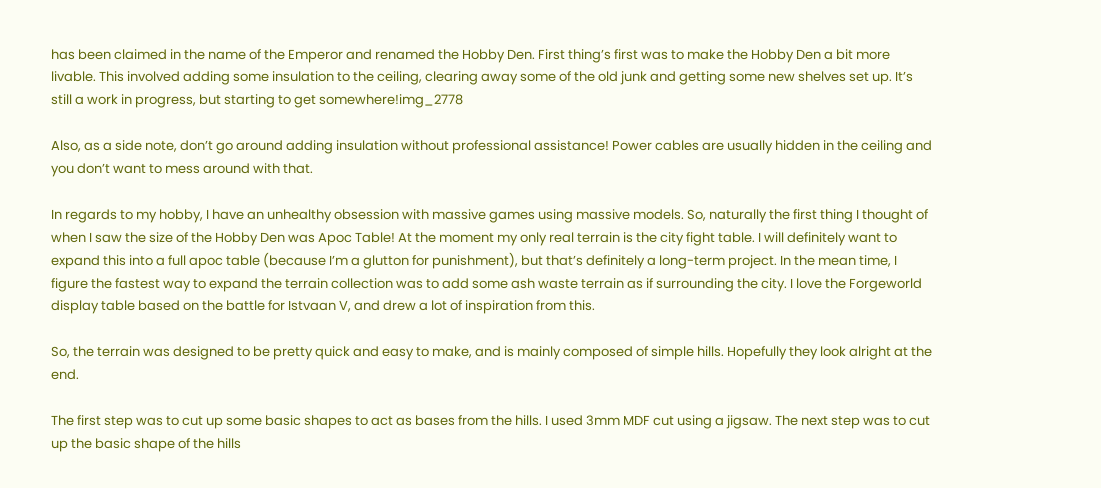has been claimed in the name of the Emperor and renamed the Hobby Den. First thing’s first was to make the Hobby Den a bit more livable. This involved adding some insulation to the ceiling, clearing away some of the old junk and getting some new shelves set up. It’s still a work in progress, but starting to get somewhere!img_2778

Also, as a side note, don’t go around adding insulation without professional assistance! Power cables are usually hidden in the ceiling and you don’t want to mess around with that.

In regards to my hobby, I have an unhealthy obsession with massive games using massive models. So, naturally the first thing I thought of when I saw the size of the Hobby Den was Apoc Table! At the moment my only real terrain is the city fight table. I will definitely want to expand this into a full apoc table (because I’m a glutton for punishment), but that’s definitely a long-term project. In the mean time, I figure the fastest way to expand the terrain collection was to add some ash waste terrain as if surrounding the city. I love the Forgeworld display table based on the battle for Istvaan V, and drew a lot of inspiration from this.

So, the terrain was designed to be pretty quick and easy to make, and is mainly composed of simple hills. Hopefully they look alright at the end.

The first step was to cut up some basic shapes to act as bases from the hills. I used 3mm MDF cut using a jigsaw. The next step was to cut up the basic shape of the hills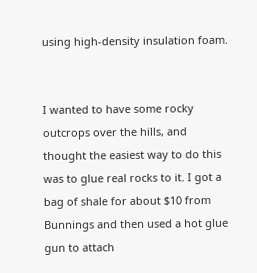using high-density insulation foam.


I wanted to have some rocky outcrops over the hills, and thought the easiest way to do this was to glue real rocks to it. I got a bag of shale for about $10 from Bunnings and then used a hot glue gun to attach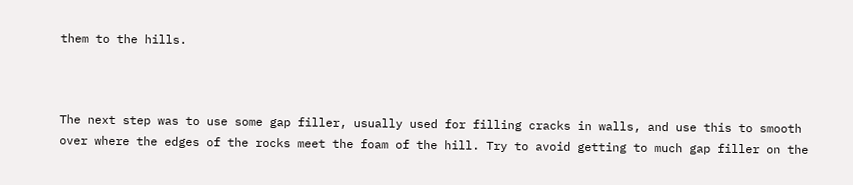them to the hills.



The next step was to use some gap filler, usually used for filling cracks in walls, and use this to smooth over where the edges of the rocks meet the foam of the hill. Try to avoid getting to much gap filler on the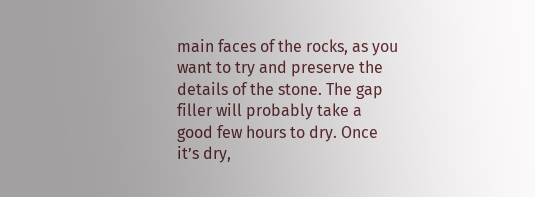main faces of the rocks, as you want to try and preserve the details of the stone. The gap filler will probably take a good few hours to dry. Once it’s dry,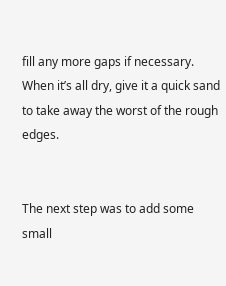fill any more gaps if necessary. When it’s all dry, give it a quick sand to take away the worst of the rough edges.


The next step was to add some small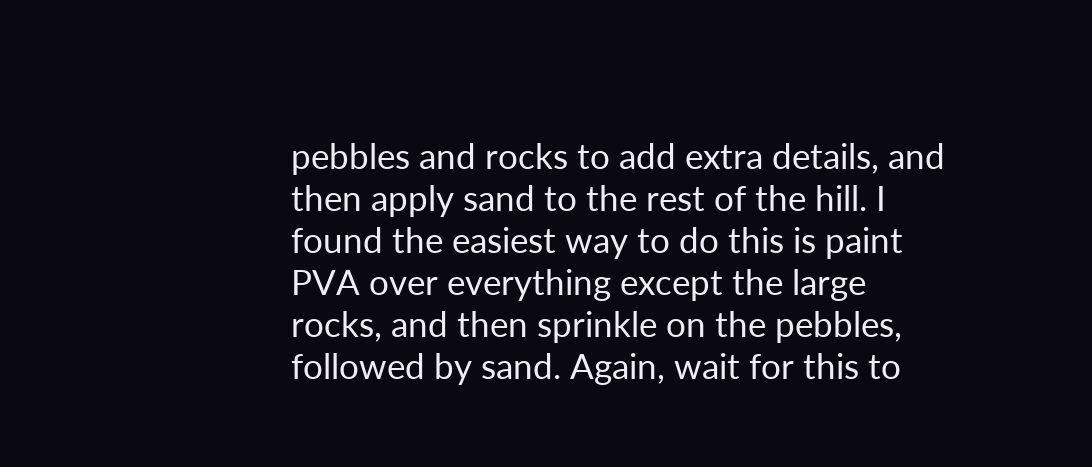pebbles and rocks to add extra details, and then apply sand to the rest of the hill. I found the easiest way to do this is paint PVA over everything except the large rocks, and then sprinkle on the pebbles, followed by sand. Again, wait for this to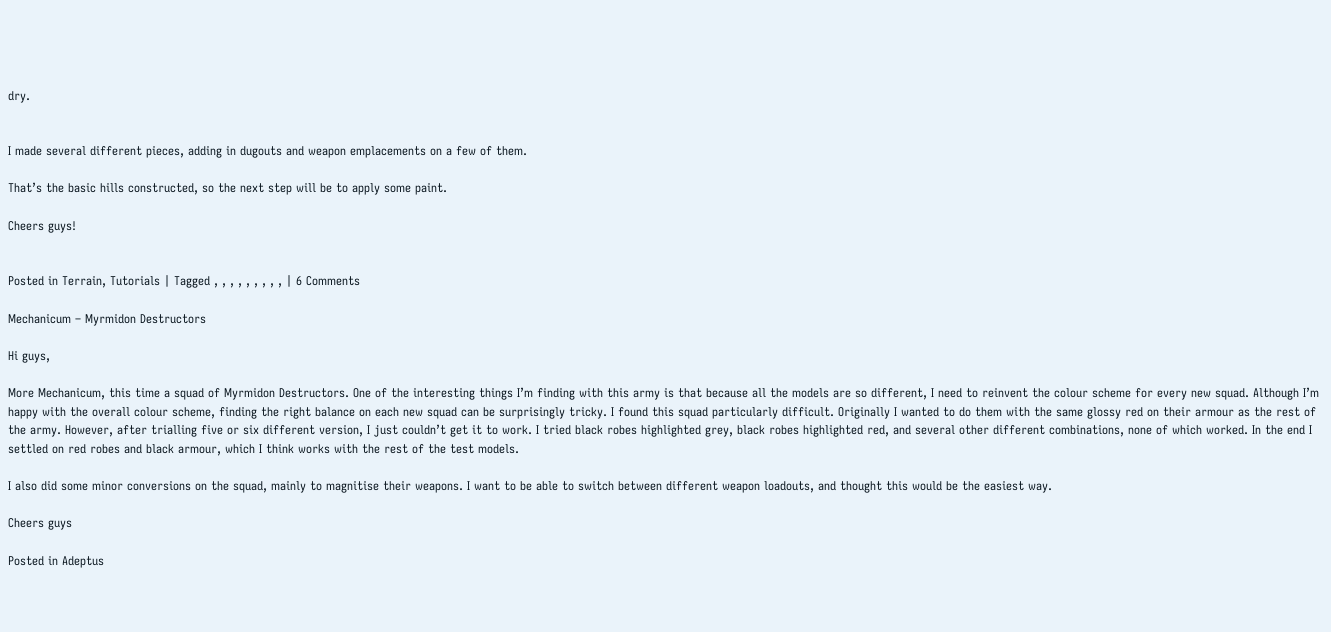dry.


I made several different pieces, adding in dugouts and weapon emplacements on a few of them.

That’s the basic hills constructed, so the next step will be to apply some paint.

Cheers guys!


Posted in Terrain, Tutorials | Tagged , , , , , , , , , | 6 Comments

Mechanicum – Myrmidon Destructors

Hi guys,

More Mechanicum, this time a squad of Myrmidon Destructors. One of the interesting things I’m finding with this army is that because all the models are so different, I need to reinvent the colour scheme for every new squad. Although I’m happy with the overall colour scheme, finding the right balance on each new squad can be surprisingly tricky. I found this squad particularly difficult. Originally I wanted to do them with the same glossy red on their armour as the rest of the army. However, after trialling five or six different version, I just couldn’t get it to work. I tried black robes highlighted grey, black robes highlighted red, and several other different combinations, none of which worked. In the end I settled on red robes and black armour, which I think works with the rest of the test models.

I also did some minor conversions on the squad, mainly to magnitise their weapons. I want to be able to switch between different weapon loadouts, and thought this would be the easiest way.

Cheers guys

Posted in Adeptus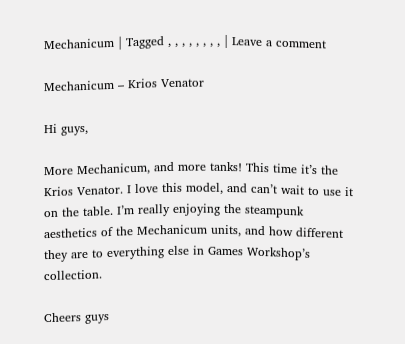Mechanicum | Tagged , , , , , , , , | Leave a comment

Mechanicum – Krios Venator

Hi guys,

More Mechanicum, and more tanks! This time it’s the Krios Venator. I love this model, and can’t wait to use it on the table. I’m really enjoying the steampunk aesthetics of the Mechanicum units, and how different they are to everything else in Games Workshop’s collection.

Cheers guys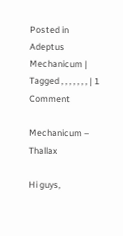Posted in Adeptus Mechanicum | Tagged , , , , , , , | 1 Comment

Mechanicum – Thallax

Hi guys,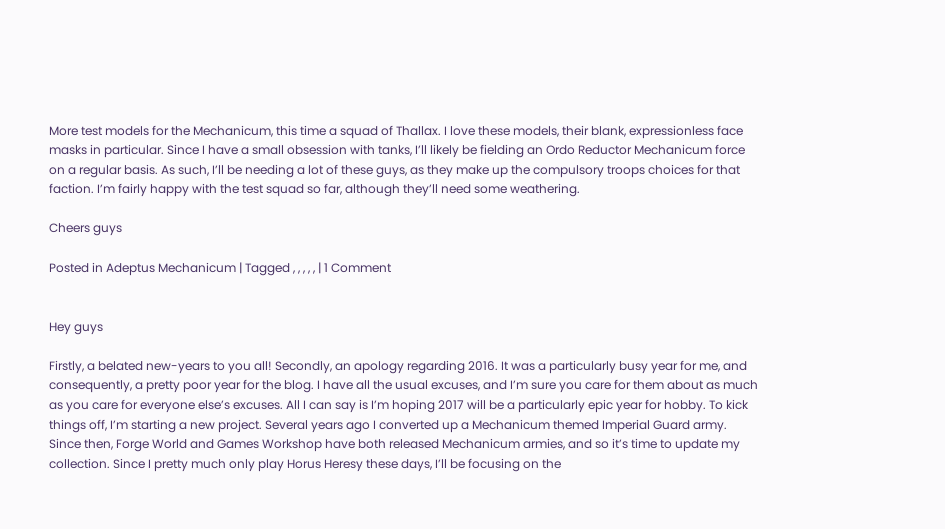More test models for the Mechanicum, this time a squad of Thallax. I love these models, their blank, expressionless face masks in particular. Since I have a small obsession with tanks, I’ll likely be fielding an Ordo Reductor Mechanicum force on a regular basis. As such, I’ll be needing a lot of these guys, as they make up the compulsory troops choices for that faction. I’m fairly happy with the test squad so far, although they’ll need some weathering.

Cheers guys

Posted in Adeptus Mechanicum | Tagged , , , , , | 1 Comment


Hey guys

Firstly, a belated new-years to you all! Secondly, an apology regarding 2016. It was a particularly busy year for me, and consequently, a pretty poor year for the blog. I have all the usual excuses, and I’m sure you care for them about as much as you care for everyone else’s excuses. All I can say is I’m hoping 2017 will be a particularly epic year for hobby. To kick things off, I’m starting a new project. Several years ago I converted up a Mechanicum themed Imperial Guard army. Since then, Forge World and Games Workshop have both released Mechanicum armies, and so it’s time to update my collection. Since I pretty much only play Horus Heresy these days, I’ll be focusing on the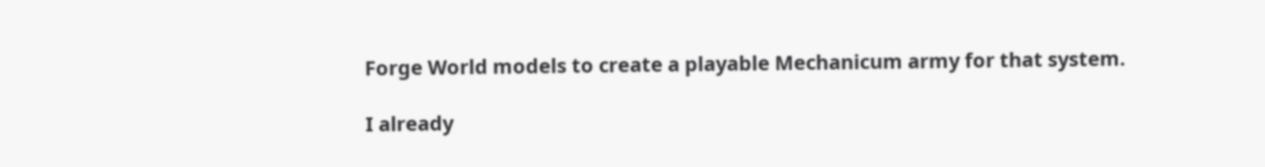Forge World models to create a playable Mechanicum army for that system.

I already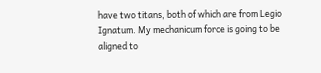have two titans, both of which are from Legio Ignatum. My mechanicum force is going to be aligned to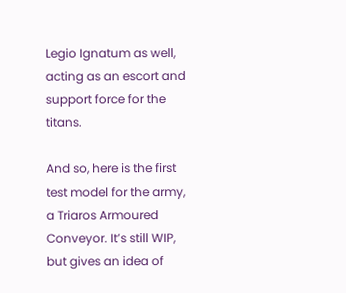Legio Ignatum as well, acting as an escort and support force for the titans.

And so, here is the first test model for the army, a Triaros Armoured Conveyor. It’s still WIP, but gives an idea of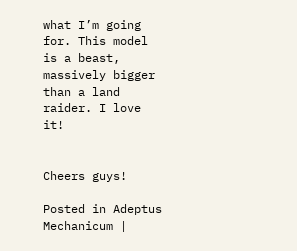what I’m going for. This model is a beast, massively bigger than a land raider. I love it!


Cheers guys!

Posted in Adeptus Mechanicum |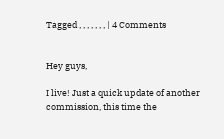Tagged , , , , , , , | 4 Comments


Hey guys,

I live! Just a quick update of another commission, this time the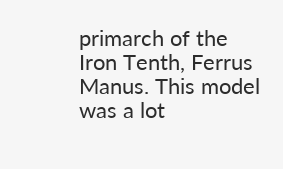primarch of the Iron Tenth, Ferrus Manus. This model was a lot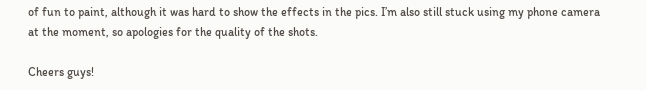of fun to paint, although it was hard to show the effects in the pics. I’m also still stuck using my phone camera at the moment, so apologies for the quality of the shots.

Cheers guys!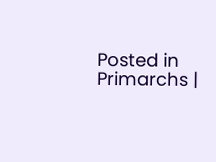Posted in Primarchs |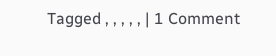Tagged , , , , , | 1 Comment